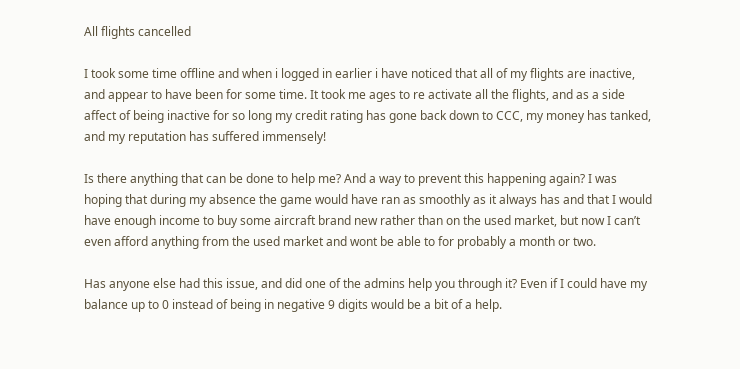All flights cancelled

I took some time offline and when i logged in earlier i have noticed that all of my flights are inactive, and appear to have been for some time. It took me ages to re activate all the flights, and as a side affect of being inactive for so long my credit rating has gone back down to CCC, my money has tanked, and my reputation has suffered immensely!

Is there anything that can be done to help me? And a way to prevent this happening again? I was hoping that during my absence the game would have ran as smoothly as it always has and that I would have enough income to buy some aircraft brand new rather than on the used market, but now I can’t even afford anything from the used market and wont be able to for probably a month or two.

Has anyone else had this issue, and did one of the admins help you through it? Even if I could have my balance up to 0 instead of being in negative 9 digits would be a bit of a help.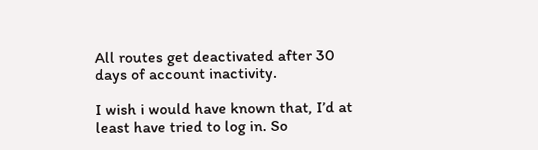All routes get deactivated after 30 days of account inactivity.

I wish i would have known that, I’d at least have tried to log in. So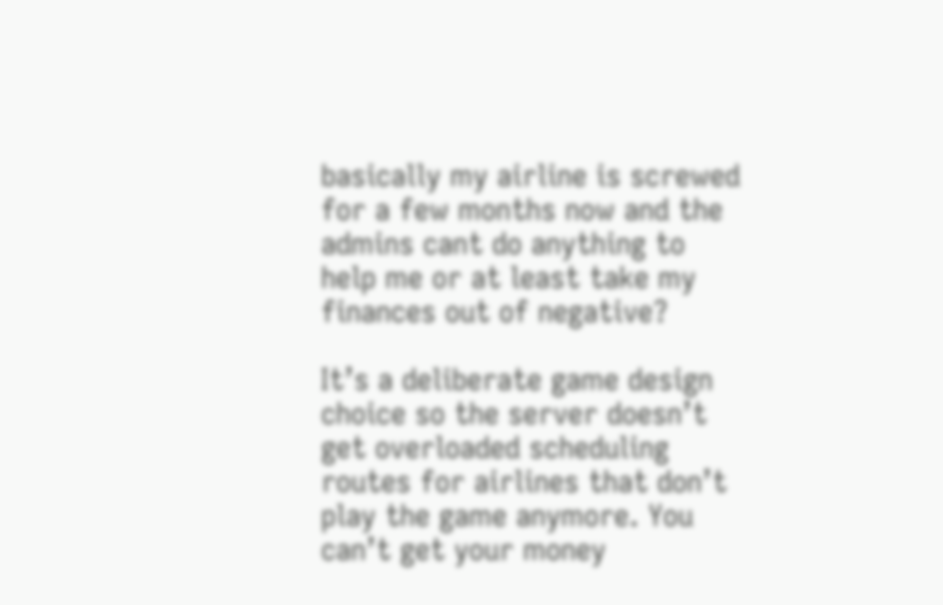basically my airline is screwed for a few months now and the admins cant do anything to help me or at least take my finances out of negative?

It’s a deliberate game design choice so the server doesn’t get overloaded scheduling routes for airlines that don’t play the game anymore. You can’t get your money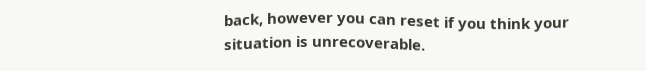back, however you can reset if you think your situation is unrecoverable.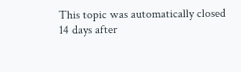This topic was automatically closed 14 days after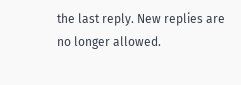the last reply. New replies are no longer allowed.